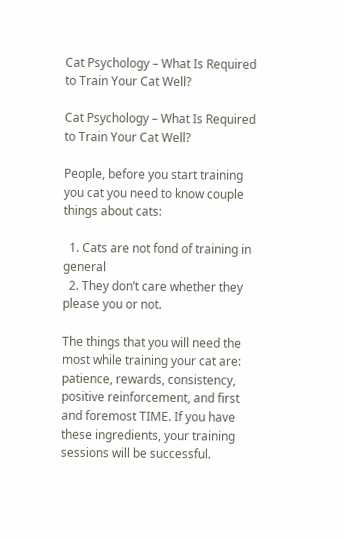Cat Psychology – What Is Required to Train Your Cat Well?

Cat Psychology – What Is Required to Train Your Cat Well?

People, before you start training you cat you need to know couple things about cats:

  1. Cats are not fond of training in general
  2. They don’t care whether they please you or not.

The things that you will need the most while training your cat are: patience, rewards, consistency, positive reinforcement, and first and foremost TIME. If you have these ingredients, your training sessions will be successful.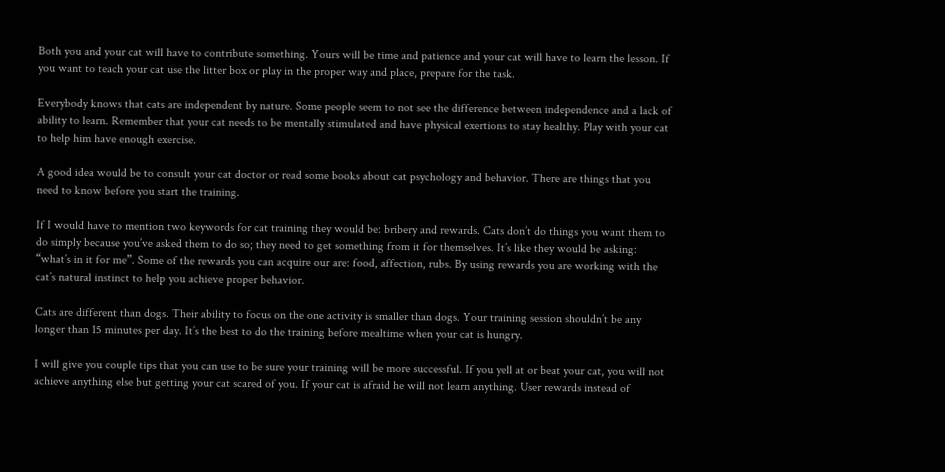Both you and your cat will have to contribute something. Yours will be time and patience and your cat will have to learn the lesson. If you want to teach your cat use the litter box or play in the proper way and place, prepare for the task.

Everybody knows that cats are independent by nature. Some people seem to not see the difference between independence and a lack of ability to learn. Remember that your cat needs to be mentally stimulated and have physical exertions to stay healthy. Play with your cat to help him have enough exercise.

A good idea would be to consult your cat doctor or read some books about cat psychology and behavior. There are things that you need to know before you start the training.

If I would have to mention two keywords for cat training they would be: bribery and rewards. Cats don’t do things you want them to do simply because you’ve asked them to do so; they need to get something from it for themselves. It’s like they would be asking: “what’s in it for me”. Some of the rewards you can acquire our are: food, affection, rubs. By using rewards you are working with the cat’s natural instinct to help you achieve proper behavior.

Cats are different than dogs. Their ability to focus on the one activity is smaller than dogs. Your training session shouldn’t be any longer than 15 minutes per day. It’s the best to do the training before mealtime when your cat is hungry.

I will give you couple tips that you can use to be sure your training will be more successful. If you yell at or beat your cat, you will not achieve anything else but getting your cat scared of you. If your cat is afraid he will not learn anything. User rewards instead of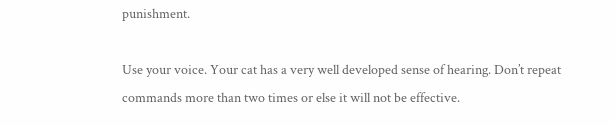punishment.

Use your voice. Your cat has a very well developed sense of hearing. Don’t repeat commands more than two times or else it will not be effective.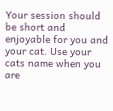Your session should be short and enjoyable for you and your cat. Use your cats name when you are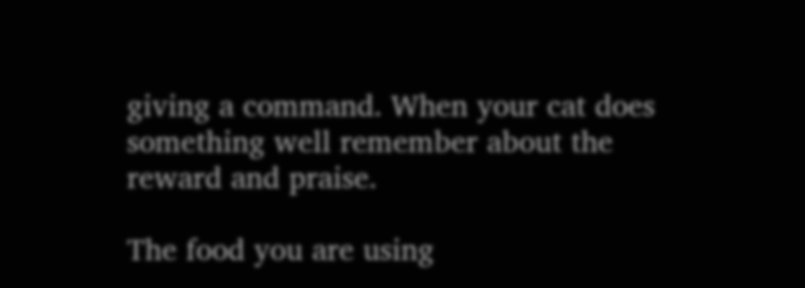giving a command. When your cat does something well remember about the reward and praise.

The food you are using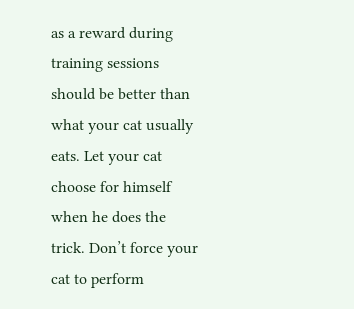as a reward during training sessions should be better than what your cat usually eats. Let your cat choose for himself when he does the trick. Don’t force your cat to perform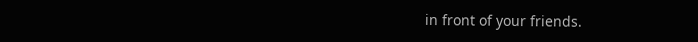in front of your friends.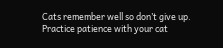Cats remember well so don’t give up. Practice patience with your cat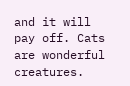and it will pay off. Cats are wonderful creatures.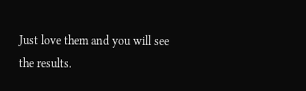Just love them and you will see the results.